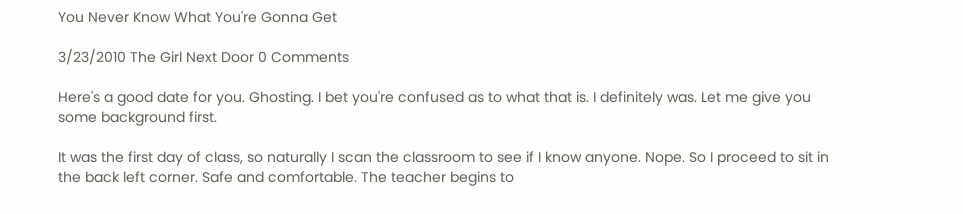You Never Know What You're Gonna Get

3/23/2010 The Girl Next Door 0 Comments

Here's a good date for you. Ghosting. I bet you're confused as to what that is. I definitely was. Let me give you some background first.

It was the first day of class, so naturally I scan the classroom to see if I know anyone. Nope. So I proceed to sit in the back left corner. Safe and comfortable. The teacher begins to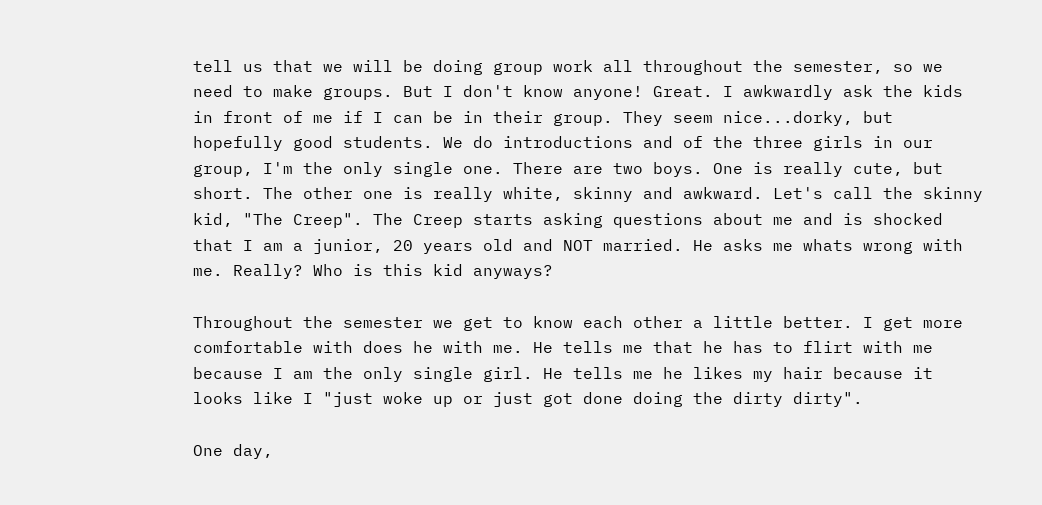tell us that we will be doing group work all throughout the semester, so we need to make groups. But I don't know anyone! Great. I awkwardly ask the kids in front of me if I can be in their group. They seem nice...dorky, but hopefully good students. We do introductions and of the three girls in our group, I'm the only single one. There are two boys. One is really cute, but short. The other one is really white, skinny and awkward. Let's call the skinny kid, "The Creep". The Creep starts asking questions about me and is shocked that I am a junior, 20 years old and NOT married. He asks me whats wrong with me. Really? Who is this kid anyways?

Throughout the semester we get to know each other a little better. I get more comfortable with does he with me. He tells me that he has to flirt with me because I am the only single girl. He tells me he likes my hair because it looks like I "just woke up or just got done doing the dirty dirty".

One day,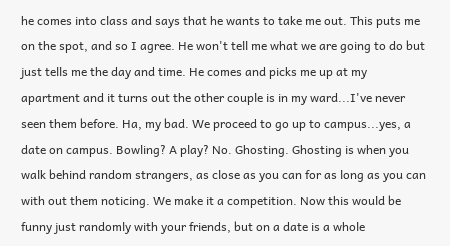he comes into class and says that he wants to take me out. This puts me on the spot, and so I agree. He won't tell me what we are going to do but just tells me the day and time. He comes and picks me up at my apartment and it turns out the other couple is in my ward...I've never seen them before. Ha, my bad. We proceed to go up to campus...yes, a date on campus. Bowling? A play? No. Ghosting. Ghosting is when you walk behind random strangers, as close as you can for as long as you can with out them noticing. We make it a competition. Now this would be funny just randomly with your friends, but on a date is a whole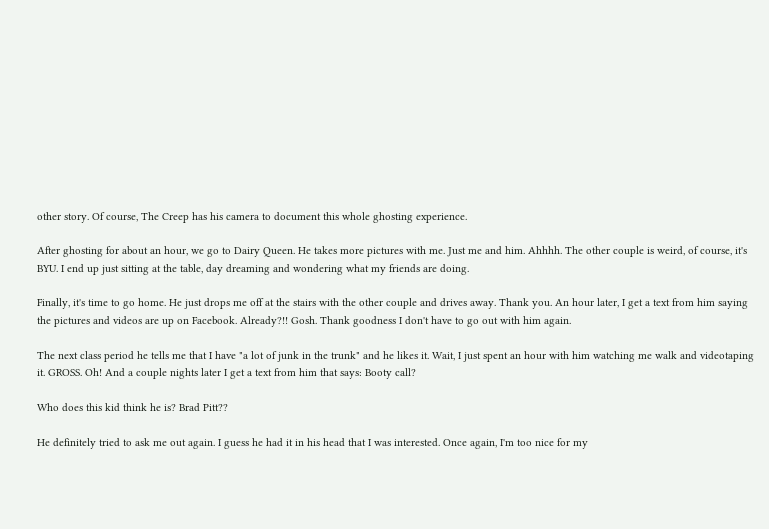other story. Of course, The Creep has his camera to document this whole ghosting experience.

After ghosting for about an hour, we go to Dairy Queen. He takes more pictures with me. Just me and him. Ahhhh. The other couple is weird, of course, it's BYU. I end up just sitting at the table, day dreaming and wondering what my friends are doing.

Finally, it's time to go home. He just drops me off at the stairs with the other couple and drives away. Thank you. An hour later, I get a text from him saying the pictures and videos are up on Facebook. Already?!! Gosh. Thank goodness I don't have to go out with him again.

The next class period he tells me that I have "a lot of junk in the trunk" and he likes it. Wait, I just spent an hour with him watching me walk and videotaping it. GROSS. Oh! And a couple nights later I get a text from him that says: Booty call?

Who does this kid think he is? Brad Pitt??

He definitely tried to ask me out again. I guess he had it in his head that I was interested. Once again, I'm too nice for my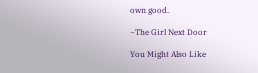own good.

~The Girl Next Door

You Might Also Like